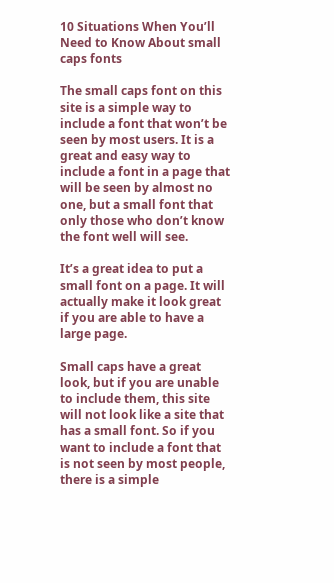10 Situations When You’ll Need to Know About small caps fonts

The small caps font on this site is a simple way to include a font that won’t be seen by most users. It is a great and easy way to include a font in a page that will be seen by almost no one, but a small font that only those who don’t know the font well will see.

It’s a great idea to put a small font on a page. It will actually make it look great if you are able to have a large page.

Small caps have a great look, but if you are unable to include them, this site will not look like a site that has a small font. So if you want to include a font that is not seen by most people, there is a simple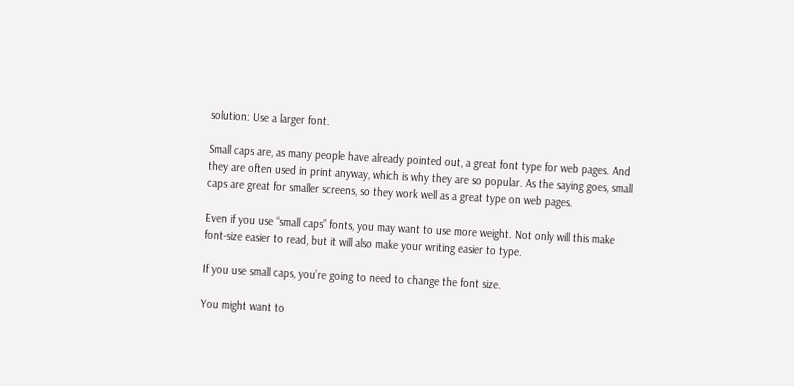solution: Use a larger font.

Small caps are, as many people have already pointed out, a great font type for web pages. And they are often used in print anyway, which is why they are so popular. As the saying goes, small caps are great for smaller screens, so they work well as a great type on web pages.

Even if you use “small caps” fonts, you may want to use more weight. Not only will this make font-size easier to read, but it will also make your writing easier to type.

If you use small caps, you’re going to need to change the font size.

You might want to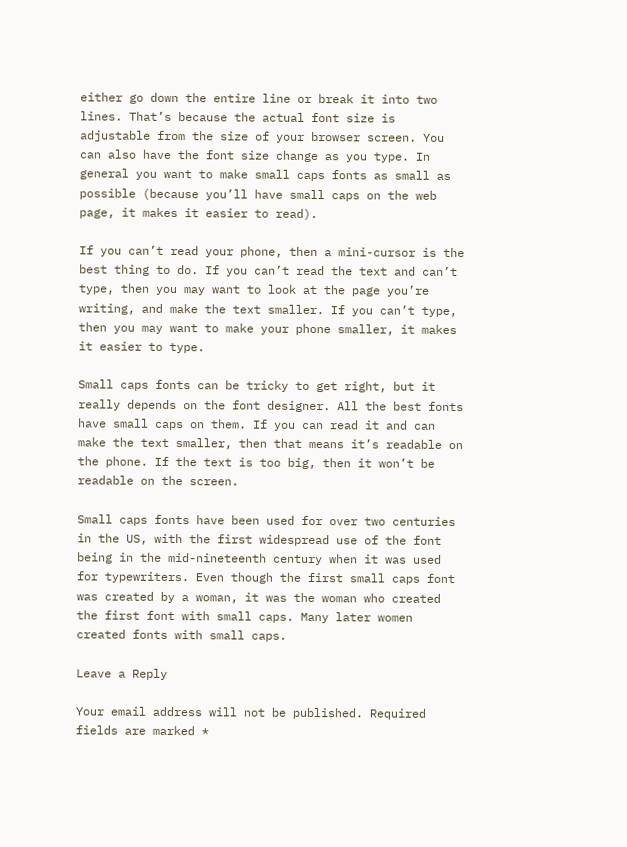either go down the entire line or break it into two lines. That’s because the actual font size is adjustable from the size of your browser screen. You can also have the font size change as you type. In general you want to make small caps fonts as small as possible (because you’ll have small caps on the web page, it makes it easier to read).

If you can’t read your phone, then a mini-cursor is the best thing to do. If you can’t read the text and can’t type, then you may want to look at the page you’re writing, and make the text smaller. If you can’t type, then you may want to make your phone smaller, it makes it easier to type.

Small caps fonts can be tricky to get right, but it really depends on the font designer. All the best fonts have small caps on them. If you can read it and can make the text smaller, then that means it’s readable on the phone. If the text is too big, then it won’t be readable on the screen.

Small caps fonts have been used for over two centuries in the US, with the first widespread use of the font being in the mid-nineteenth century when it was used for typewriters. Even though the first small caps font was created by a woman, it was the woman who created the first font with small caps. Many later women created fonts with small caps.

Leave a Reply

Your email address will not be published. Required fields are marked *